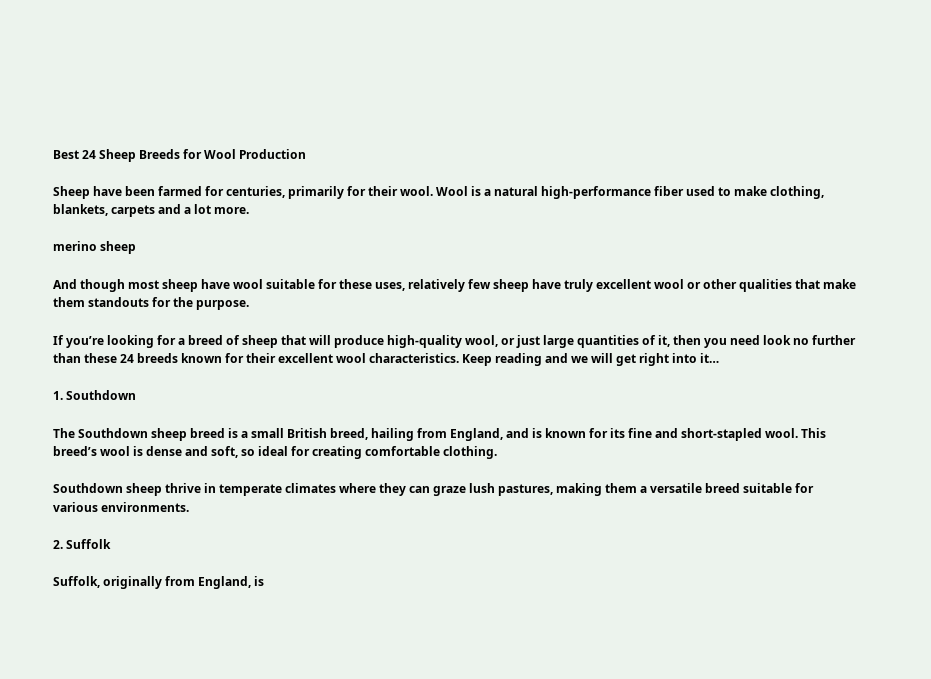Best 24 Sheep Breeds for Wool Production

Sheep have been farmed for centuries, primarily for their wool. Wool is a natural high-performance fiber used to make clothing, blankets, carpets and a lot more.

merino sheep

And though most sheep have wool suitable for these uses, relatively few sheep have truly excellent wool or other qualities that make them standouts for the purpose.

If you’re looking for a breed of sheep that will produce high-quality wool, or just large quantities of it, then you need look no further than these 24 breeds known for their excellent wool characteristics. Keep reading and we will get right into it…

1. Southdown

The Southdown sheep breed is a small British breed, hailing from England, and is known for its fine and short-stapled wool. This breed’s wool is dense and soft, so ideal for creating comfortable clothing.

Southdown sheep thrive in temperate climates where they can graze lush pastures, making them a versatile breed suitable for various environments.

2. Suffolk

Suffolk, originally from England, is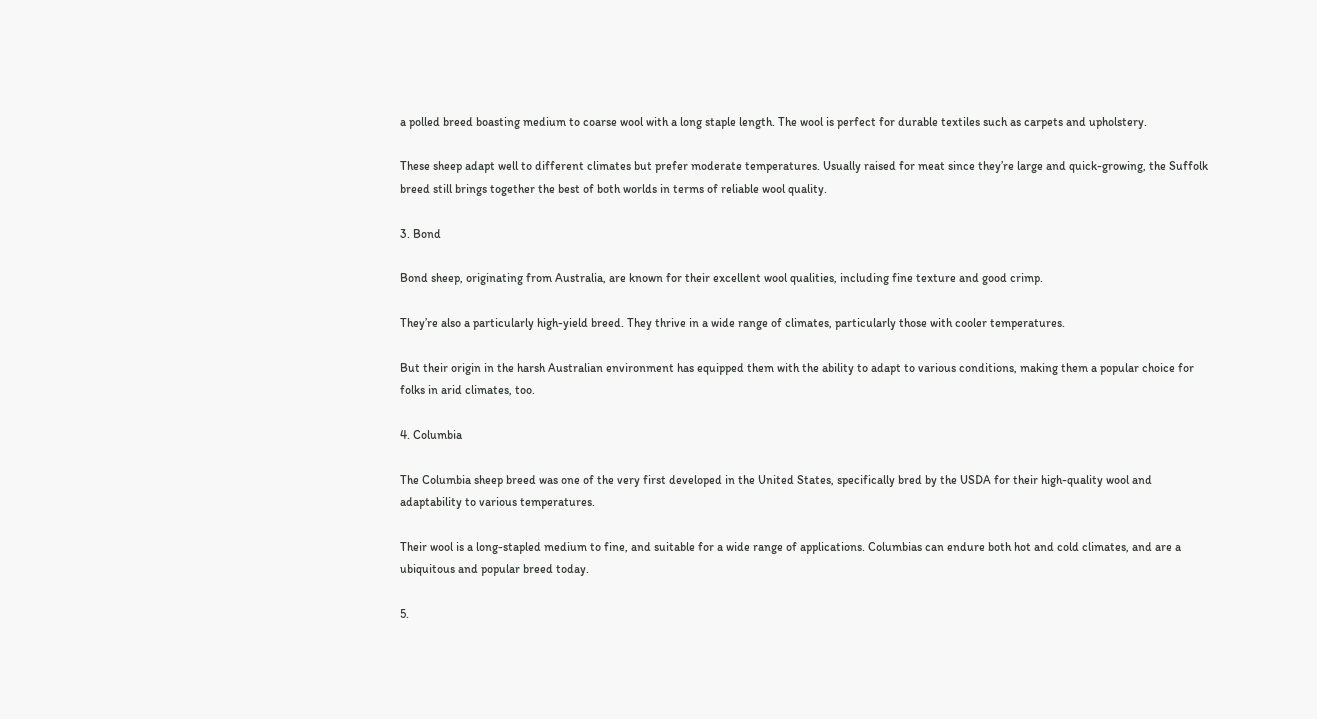a polled breed boasting medium to coarse wool with a long staple length. The wool is perfect for durable textiles such as carpets and upholstery.

These sheep adapt well to different climates but prefer moderate temperatures. Usually raised for meat since they’re large and quick-growing, the Suffolk breed still brings together the best of both worlds in terms of reliable wool quality.

3. Bond

Bond sheep, originating from Australia, are known for their excellent wool qualities, including fine texture and good crimp.

They’re also a particularly high-yield breed. They thrive in a wide range of climates, particularly those with cooler temperatures.

But their origin in the harsh Australian environment has equipped them with the ability to adapt to various conditions, making them a popular choice for folks in arid climates, too.

4. Columbia

The Columbia sheep breed was one of the very first developed in the United States, specifically bred by the USDA for their high-quality wool and adaptability to various temperatures.

Their wool is a long-stapled medium to fine, and suitable for a wide range of applications. Columbias can endure both hot and cold climates, and are a ubiquitous and popular breed today.

5.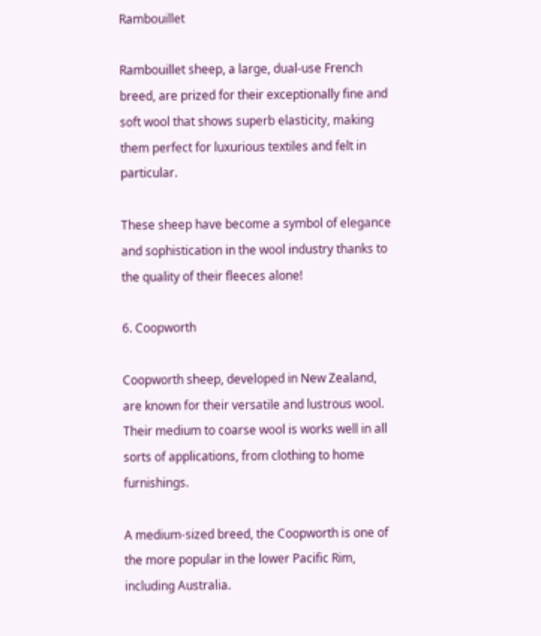Rambouillet

Rambouillet sheep, a large, dual-use French breed, are prized for their exceptionally fine and soft wool that shows superb elasticity, making them perfect for luxurious textiles and felt in particular.

These sheep have become a symbol of elegance and sophistication in the wool industry thanks to the quality of their fleeces alone!

6. Coopworth

Coopworth sheep, developed in New Zealand, are known for their versatile and lustrous wool. Their medium to coarse wool is works well in all sorts of applications, from clothing to home furnishings.

A medium-sized breed, the Coopworth is one of the more popular in the lower Pacific Rim, including Australia.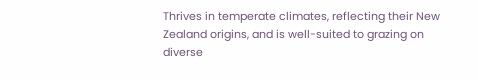Thrives in temperate climates, reflecting their New Zealand origins, and is well-suited to grazing on diverse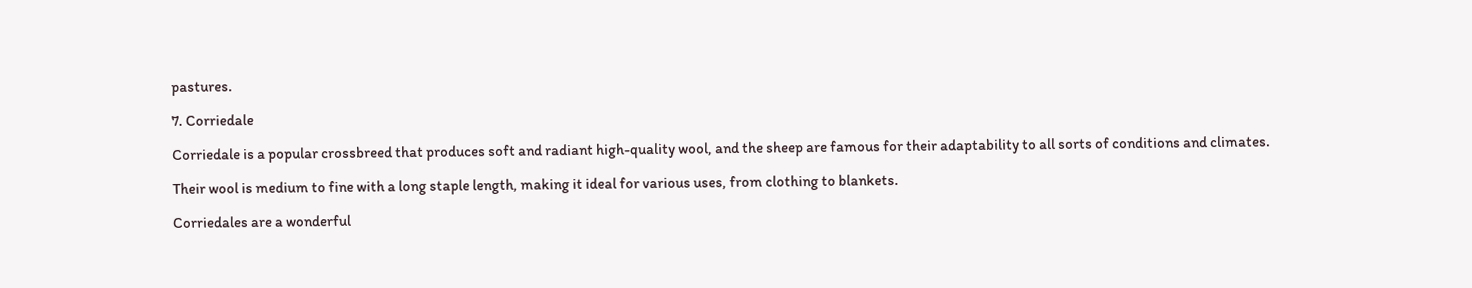pastures.

7. Corriedale

Corriedale is a popular crossbreed that produces soft and radiant high-quality wool, and the sheep are famous for their adaptability to all sorts of conditions and climates.

Their wool is medium to fine with a long staple length, making it ideal for various uses, from clothing to blankets.

Corriedales are a wonderful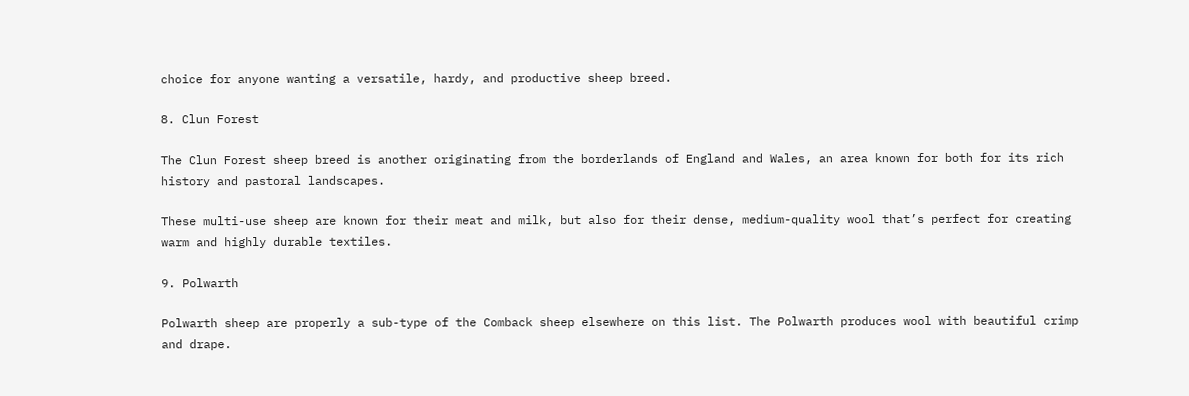choice for anyone wanting a versatile, hardy, and productive sheep breed.

8. Clun Forest

The Clun Forest sheep breed is another originating from the borderlands of England and Wales, an area known for both for its rich history and pastoral landscapes.

These multi-use sheep are known for their meat and milk, but also for their dense, medium-quality wool that’s perfect for creating warm and highly durable textiles.

9. Polwarth

Polwarth sheep are properly a sub-type of the Comback sheep elsewhere on this list. The Polwarth produces wool with beautiful crimp and drape.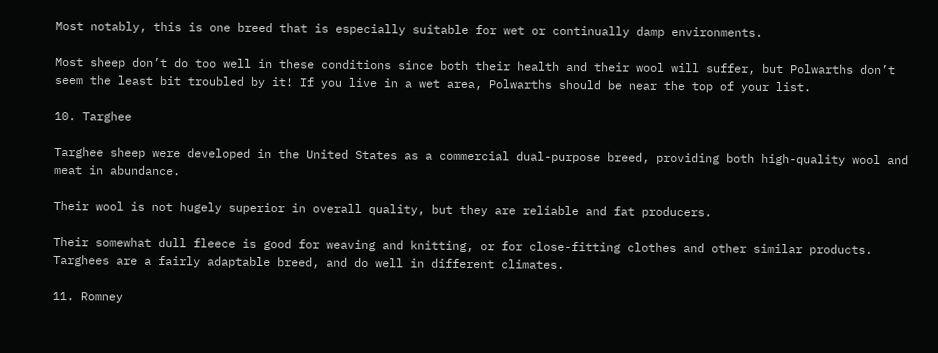Most notably, this is one breed that is especially suitable for wet or continually damp environments.

Most sheep don’t do too well in these conditions since both their health and their wool will suffer, but Polwarths don’t seem the least bit troubled by it! If you live in a wet area, Polwarths should be near the top of your list.

10. Targhee

Targhee sheep were developed in the United States as a commercial dual-purpose breed, providing both high-quality wool and meat in abundance.

Their wool is not hugely superior in overall quality, but they are reliable and fat producers.

Their somewhat dull fleece is good for weaving and knitting, or for close-fitting clothes and other similar products. Targhees are a fairly adaptable breed, and do well in different climates.

11. Romney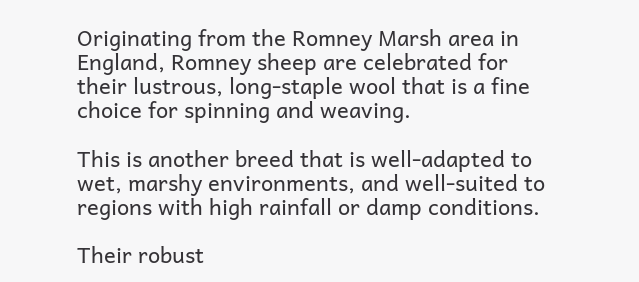Originating from the Romney Marsh area in England, Romney sheep are celebrated for their lustrous, long-staple wool that is a fine choice for spinning and weaving.

This is another breed that is well-adapted to wet, marshy environments, and well-suited to regions with high rainfall or damp conditions.

Their robust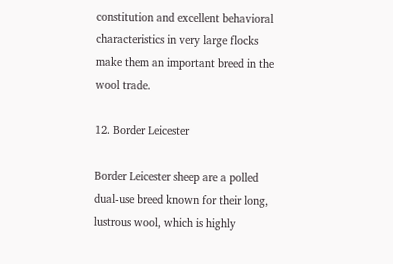constitution and excellent behavioral characteristics in very large flocks make them an important breed in the wool trade.

12. Border Leicester

Border Leicester sheep are a polled dual-use breed known for their long, lustrous wool, which is highly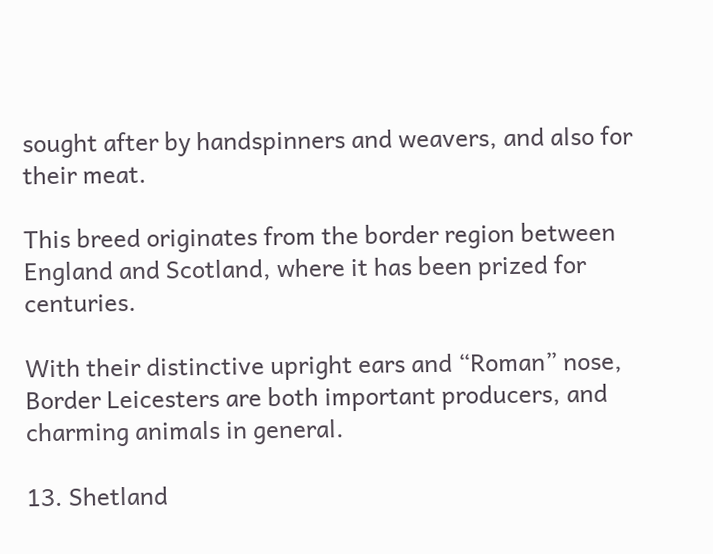sought after by handspinners and weavers, and also for their meat.

This breed originates from the border region between England and Scotland, where it has been prized for centuries.

With their distinctive upright ears and “Roman” nose, Border Leicesters are both important producers, and charming animals in general.

13. Shetland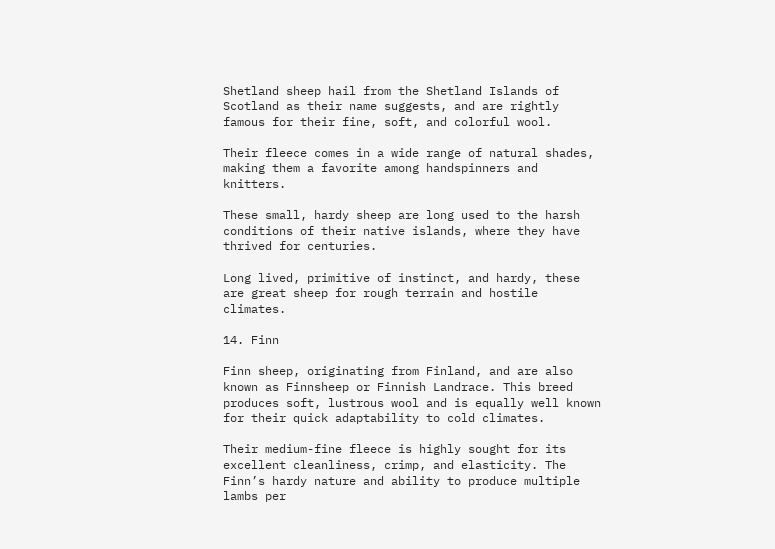Shetland sheep hail from the Shetland Islands of Scotland as their name suggests, and are rightly famous for their fine, soft, and colorful wool.

Their fleece comes in a wide range of natural shades, making them a favorite among handspinners and knitters.

These small, hardy sheep are long used to the harsh conditions of their native islands, where they have thrived for centuries.

Long lived, primitive of instinct, and hardy, these are great sheep for rough terrain and hostile climates.

14. Finn

Finn sheep, originating from Finland, and are also known as Finnsheep or Finnish Landrace. This breed produces soft, lustrous wool and is equally well known for their quick adaptability to cold climates.

Their medium-fine fleece is highly sought for its excellent cleanliness, crimp, and elasticity. The Finn’s hardy nature and ability to produce multiple lambs per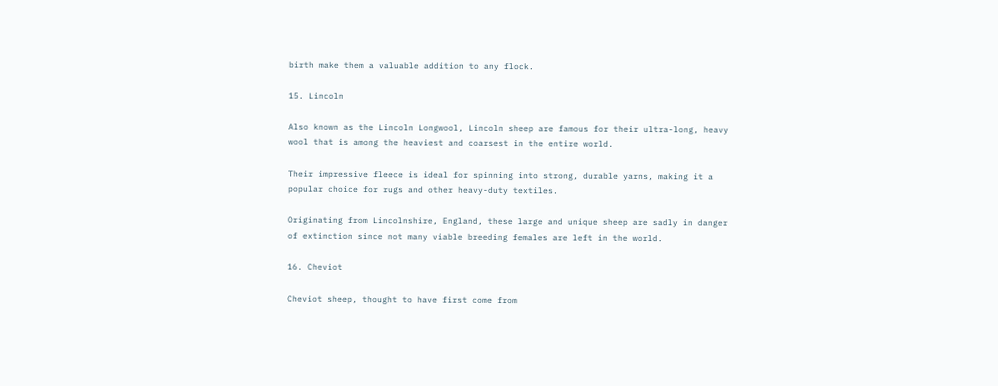birth make them a valuable addition to any flock.

15. Lincoln

Also known as the Lincoln Longwool, Lincoln sheep are famous for their ultra-long, heavy wool that is among the heaviest and coarsest in the entire world.

Their impressive fleece is ideal for spinning into strong, durable yarns, making it a popular choice for rugs and other heavy-duty textiles.

Originating from Lincolnshire, England, these large and unique sheep are sadly in danger of extinction since not many viable breeding females are left in the world.

16. Cheviot

Cheviot sheep, thought to have first come from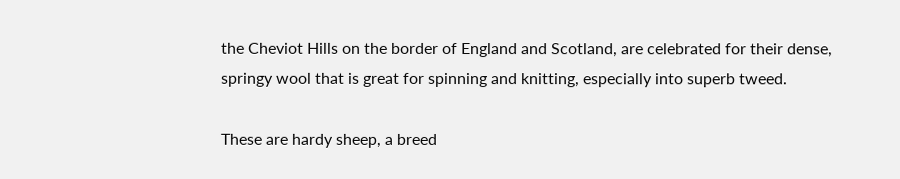the Cheviot Hills on the border of England and Scotland, are celebrated for their dense, springy wool that is great for spinning and knitting, especially into superb tweed.

These are hardy sheep, a breed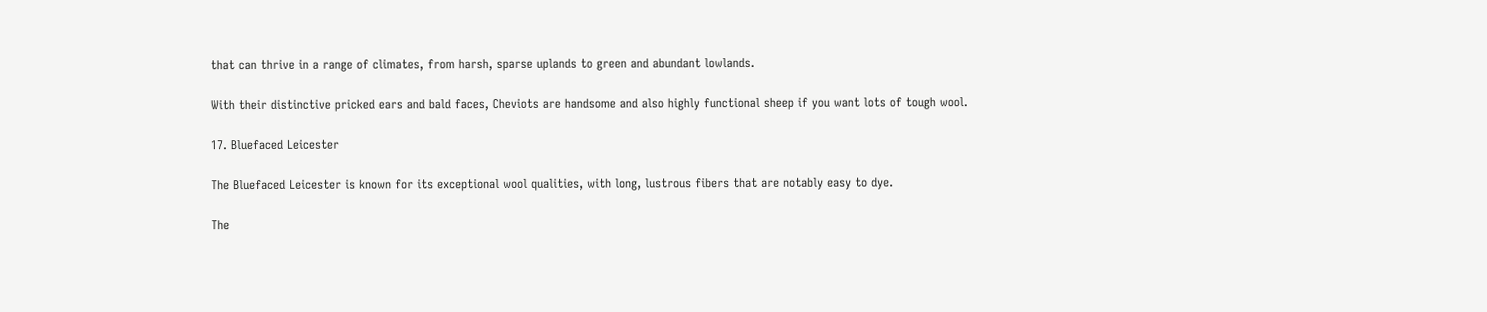that can thrive in a range of climates, from harsh, sparse uplands to green and abundant lowlands.

With their distinctive pricked ears and bald faces, Cheviots are handsome and also highly functional sheep if you want lots of tough wool.

17. Bluefaced Leicester

The Bluefaced Leicester is known for its exceptional wool qualities, with long, lustrous fibers that are notably easy to dye.

The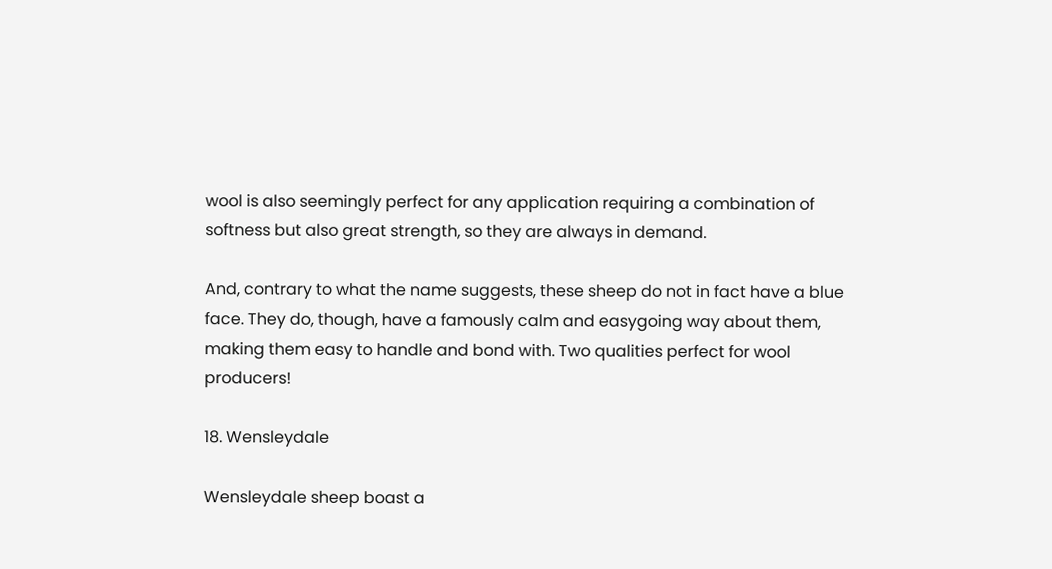wool is also seemingly perfect for any application requiring a combination of softness but also great strength, so they are always in demand.

And, contrary to what the name suggests, these sheep do not in fact have a blue face. They do, though, have a famously calm and easygoing way about them, making them easy to handle and bond with. Two qualities perfect for wool producers!

18. Wensleydale

Wensleydale sheep boast a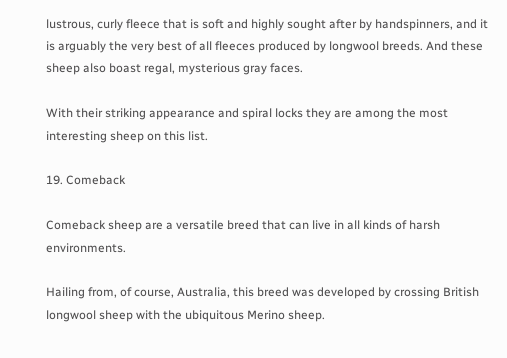lustrous, curly fleece that is soft and highly sought after by handspinners, and it is arguably the very best of all fleeces produced by longwool breeds. And these sheep also boast regal, mysterious gray faces.

With their striking appearance and spiral locks they are among the most interesting sheep on this list.

19. Comeback

Comeback sheep are a versatile breed that can live in all kinds of harsh environments.

Hailing from, of course, Australia, this breed was developed by crossing British longwool sheep with the ubiquitous Merino sheep.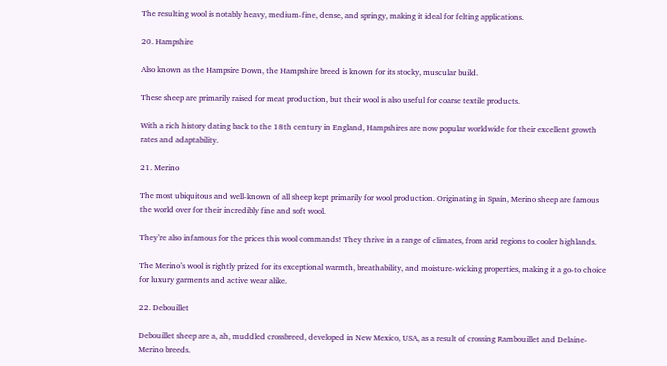The resulting wool is notably heavy, medium-fine, dense, and springy, making it ideal for felting applications.

20. Hampshire

Also known as the Hampsire Down, the Hampshire breed is known for its stocky, muscular build.

These sheep are primarily raised for meat production, but their wool is also useful for coarse textile products.

With a rich history dating back to the 18th century in England, Hampshires are now popular worldwide for their excellent growth rates and adaptability.

21. Merino

The most ubiquitous and well-known of all sheep kept primarily for wool production. Originating in Spain, Merino sheep are famous the world over for their incredibly fine and soft wool.

They’re also infamous for the prices this wool commands! They thrive in a range of climates, from arid regions to cooler highlands.

The Merino’s wool is rightly prized for its exceptional warmth, breathability, and moisture-wicking properties, making it a go-to choice for luxury garments and active wear alike.

22. Debouillet

Debouillet sheep are a, ah, muddled crossbreed, developed in New Mexico, USA, as a result of crossing Rambouillet and Delaine-Merino breeds.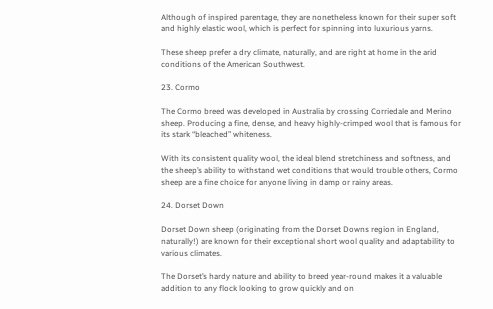Although of inspired parentage, they are nonetheless known for their super soft and highly elastic wool, which is perfect for spinning into luxurious yarns.

These sheep prefer a dry climate, naturally, and are right at home in the arid conditions of the American Southwest.

23. Cormo

The Cormo breed was developed in Australia by crossing Corriedale and Merino sheep. Producing a fine, dense, and heavy highly-crimped wool that is famous for its stark “bleached” whiteness.

With its consistent quality wool, the ideal blend stretchiness and softness, and the sheep’s ability to withstand wet conditions that would trouble others, Cormo sheep are a fine choice for anyone living in damp or rainy areas.

24. Dorset Down

Dorset Down sheep (originating from the Dorset Downs region in England, naturally!) are known for their exceptional short wool quality and adaptability to various climates.

The Dorset’s hardy nature and ability to breed year-round makes it a valuable addition to any flock looking to grow quickly and on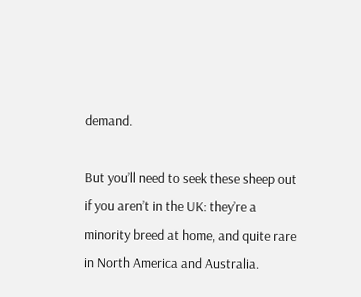demand.

But you’ll need to seek these sheep out if you aren’t in the UK: they’re a minority breed at home, and quite rare in North America and Australia.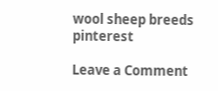wool sheep breeds pinterest

Leave a Comment